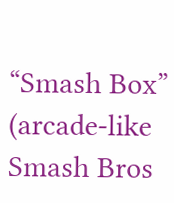“Smash Box” (arcade-like Smash Bros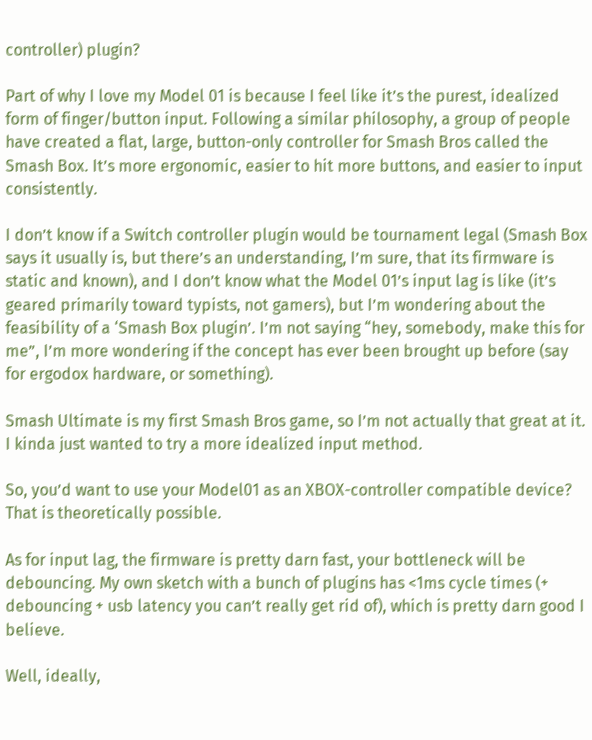controller) plugin?

Part of why I love my Model 01 is because I feel like it’s the purest, idealized form of finger/button input. Following a similar philosophy, a group of people have created a flat, large, button-only controller for Smash Bros called the Smash Box. It’s more ergonomic, easier to hit more buttons, and easier to input consistently.

I don’t know if a Switch controller plugin would be tournament legal (Smash Box says it usually is, but there’s an understanding, I’m sure, that its firmware is static and known), and I don’t know what the Model 01’s input lag is like (it’s geared primarily toward typists, not gamers), but I’m wondering about the feasibility of a ‘Smash Box plugin’. I’m not saying “hey, somebody, make this for me”, I’m more wondering if the concept has ever been brought up before (say for ergodox hardware, or something).

Smash Ultimate is my first Smash Bros game, so I’m not actually that great at it. I kinda just wanted to try a more idealized input method.

So, you’d want to use your Model01 as an XBOX-controller compatible device? That is theoretically possible.

As for input lag, the firmware is pretty darn fast, your bottleneck will be debouncing. My own sketch with a bunch of plugins has <1ms cycle times (+ debouncing + usb latency you can’t really get rid of), which is pretty darn good I believe.

Well, ideally,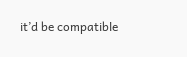it’d be compatible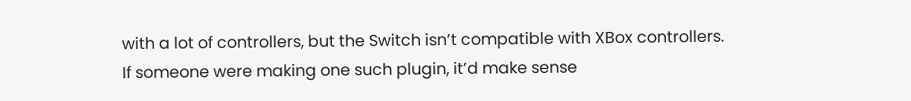with a lot of controllers, but the Switch isn’t compatible with XBox controllers. If someone were making one such plugin, it’d make sense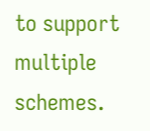to support multiple schemes.